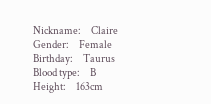Nickname:     Claire
Gender:     Female
Birthday:     Taurus
Blood type:     B
Height:     163cm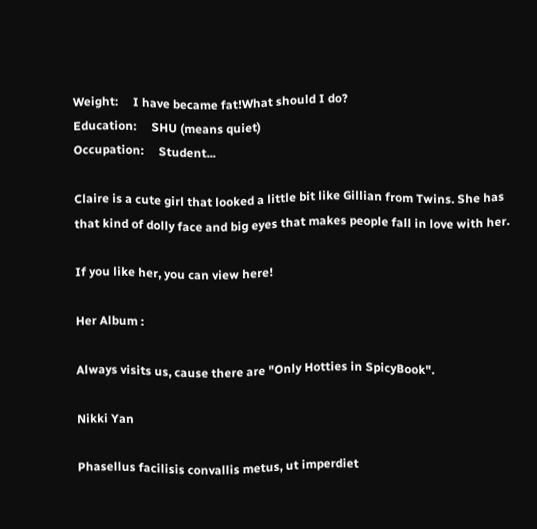Weight:     I have became fat!What should I do?
Education:     SHU (means quiet)
Occupation:     Student...

Claire is a cute girl that looked a little bit like Gillian from Twins. She has that kind of dolly face and big eyes that makes people fall in love with her.

If you like her, you can view here!

Her Album :

Always visits us, cause there are "Only Hotties in SpicyBook".

Nikki Yan

Phasellus facilisis convallis metus, ut imperdiet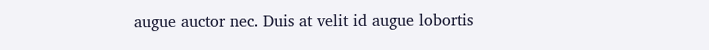augue auctor nec. Duis at velit id augue lobortis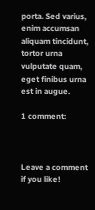porta. Sed varius, enim accumsan aliquam tincidunt, tortor urna vulputate quam, eget finibus urna est in augue.

1 comment:



Leave a comment if you like!